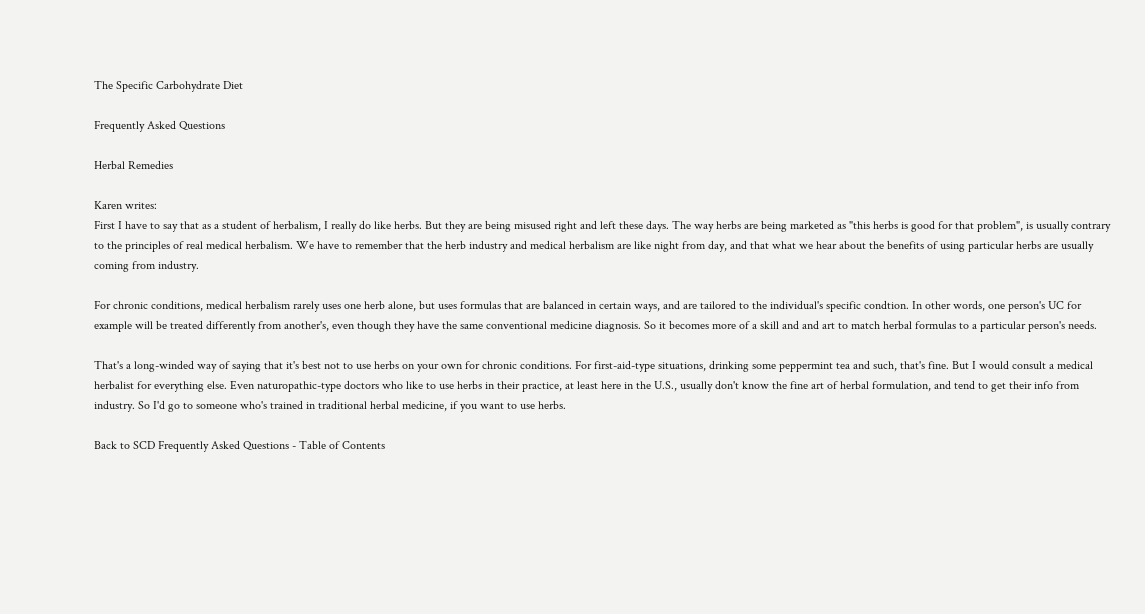The Specific Carbohydrate Diet

Frequently Asked Questions

Herbal Remedies

Karen writes:
First I have to say that as a student of herbalism, I really do like herbs. But they are being misused right and left these days. The way herbs are being marketed as "this herbs is good for that problem", is usually contrary to the principles of real medical herbalism. We have to remember that the herb industry and medical herbalism are like night from day, and that what we hear about the benefits of using particular herbs are usually coming from industry.

For chronic conditions, medical herbalism rarely uses one herb alone, but uses formulas that are balanced in certain ways, and are tailored to the individual's specific condtion. In other words, one person's UC for example will be treated differently from another's, even though they have the same conventional medicine diagnosis. So it becomes more of a skill and and art to match herbal formulas to a particular person's needs.

That's a long-winded way of saying that it's best not to use herbs on your own for chronic conditions. For first-aid-type situations, drinking some peppermint tea and such, that's fine. But I would consult a medical herbalist for everything else. Even naturopathic-type doctors who like to use herbs in their practice, at least here in the U.S., usually don't know the fine art of herbal formulation, and tend to get their info from industry. So I'd go to someone who's trained in traditional herbal medicine, if you want to use herbs.

Back to SCD Frequently Asked Questions - Table of Contents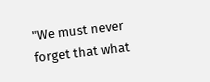"We must never forget that what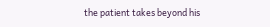the patient takes beyond his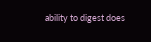ability to digest does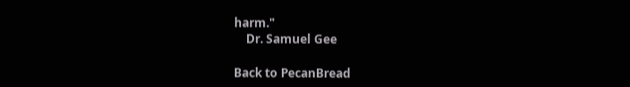harm."
    Dr. Samuel Gee

Back to PecanBread